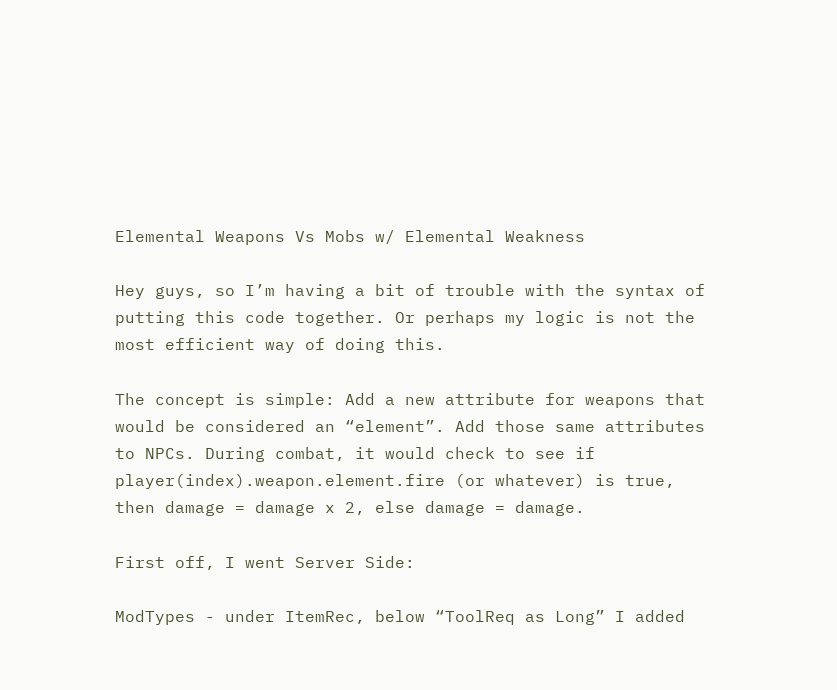Elemental Weapons Vs Mobs w/ Elemental Weakness

Hey guys, so I’m having a bit of trouble with the syntax of putting this code together. Or perhaps my logic is not the most efficient way of doing this.

The concept is simple: Add a new attribute for weapons that would be considered an “element”. Add those same attributes to NPCs. During combat, it would check to see if player(index).weapon.element.fire (or whatever) is true, then damage = damage x 2, else damage = damage.

First off, I went Server Side:

ModTypes - under ItemRec, below “ToolReq as Long” I added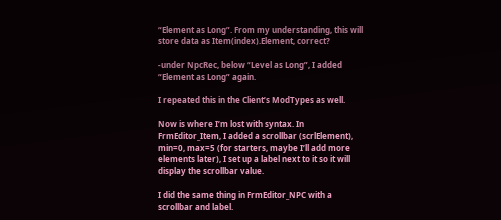“Element as Long”. From my understanding, this will store data as Item(index).Element, correct?

-under NpcRec, below “Level as Long”, I added “Element as Long” again.

I repeated this in the Client’s ModTypes as well.

Now is where I’m lost with syntax. In FrmEditor_Item, I added a scrollbar (scrlElement), min=0, max=5 (for starters, maybe I’ll add more elements later), I set up a label next to it so it will display the scrollbar value.

I did the same thing in FrmEditor_NPC with a scrollbar and label.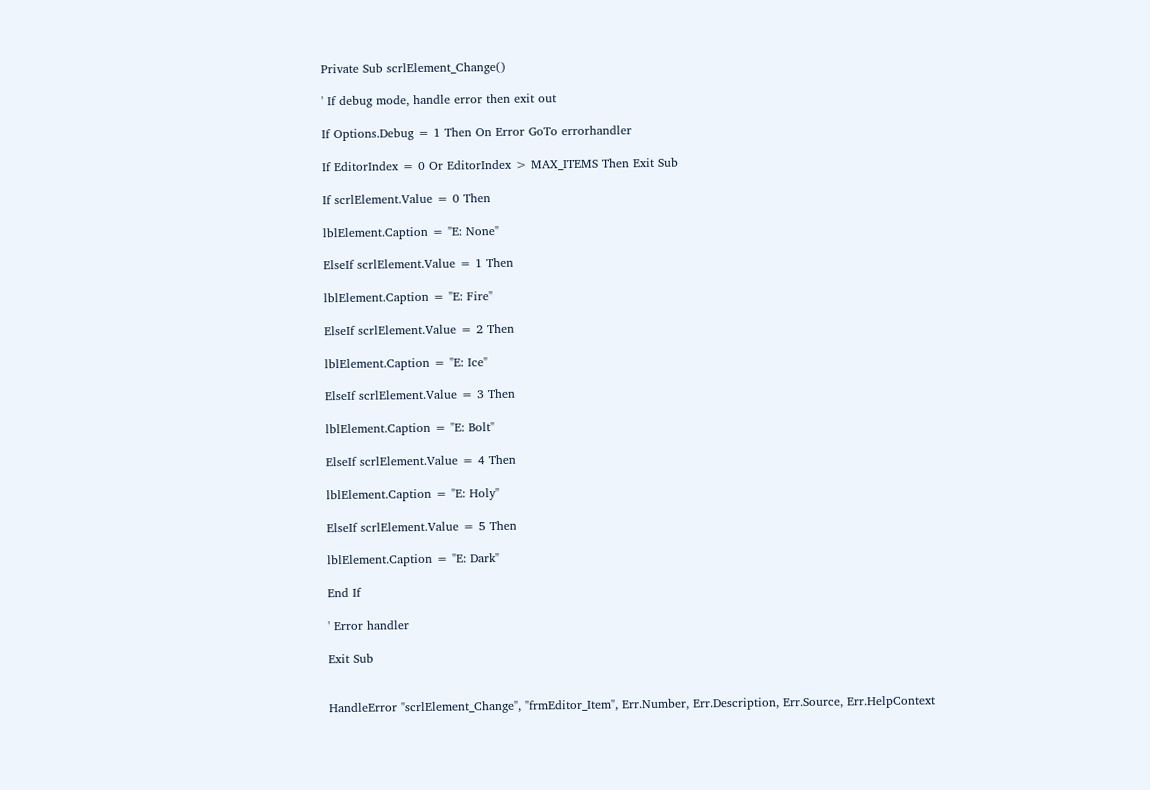Private Sub scrlElement_Change()

' If debug mode, handle error then exit out

If Options.Debug = 1 Then On Error GoTo errorhandler

If EditorIndex = 0 Or EditorIndex > MAX_ITEMS Then Exit Sub

If scrlElement.Value = 0 Then

lblElement.Caption = "E: None"

ElseIf scrlElement.Value = 1 Then

lblElement.Caption = "E: Fire"

ElseIf scrlElement.Value = 2 Then

lblElement.Caption = "E: Ice"

ElseIf scrlElement.Value = 3 Then

lblElement.Caption = "E: Bolt"

ElseIf scrlElement.Value = 4 Then

lblElement.Caption = "E: Holy"

ElseIf scrlElement.Value = 5 Then

lblElement.Caption = "E: Dark"

End If

' Error handler

Exit Sub


HandleError "scrlElement_Change", "frmEditor_Item", Err.Number, Err.Description, Err.Source, Err.HelpContext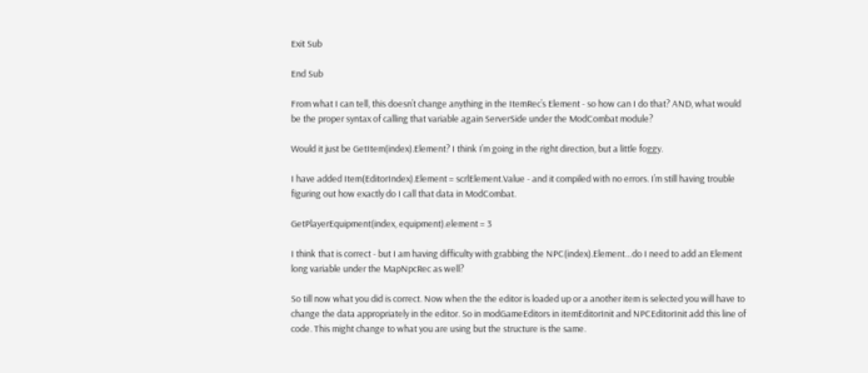Exit Sub

End Sub

From what I can tell, this doesn’t change anything in the ItemRec’s Element - so how can I do that? AND, what would be the proper syntax of calling that variable again ServerSide under the ModCombat module?

Would it just be GetItem(index).Element? I think I’m going in the right direction, but a little foggy.

I have added Item(EditorIndex).Element = scrlElement.Value - and it compiled with no errors. I’m still having trouble figuring out how exactly do I call that data in ModCombat.

GetPlayerEquipment(index, equipment).element = 3

I think that is correct - but I am having difficulty with grabbing the NPC(index).Element…do I need to add an Element long variable under the MapNpcRec as well?

So till now what you did is correct. Now when the the editor is loaded up or a another item is selected you will have to change the data appropriately in the editor. So in modGameEditors in itemEditorInit and NPCEditorInit add this line of code. This might change to what you are using but the structure is the same.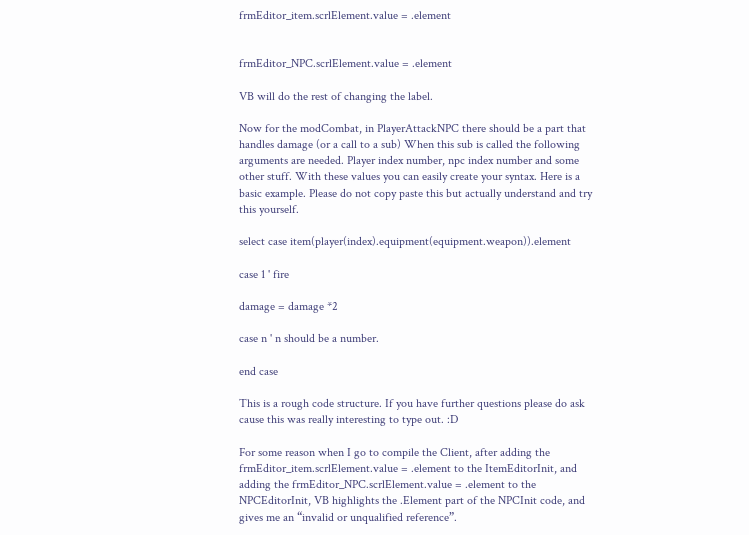frmEditor_item.scrlElement.value = .element


frmEditor_NPC.scrlElement.value = .element

VB will do the rest of changing the label.

Now for the modCombat, in PlayerAttackNPC there should be a part that handles damage (or a call to a sub) When this sub is called the following arguments are needed. Player index number, npc index number and some other stuff. With these values you can easily create your syntax. Here is a basic example. Please do not copy paste this but actually understand and try this yourself.

select case item(player(index).equipment(equipment.weapon)).element

case 1 ' fire

damage = damage *2

case n ' n should be a number.

end case

This is a rough code structure. If you have further questions please do ask cause this was really interesting to type out. :D

For some reason when I go to compile the Client, after adding the frmEditor_item.scrlElement.value = .element to the ItemEditorInit, and adding the frmEditor_NPC.scrlElement.value = .element to the NPCEditorInit, VB highlights the .Element part of the NPCInit code, and gives me an “invalid or unqualified reference”.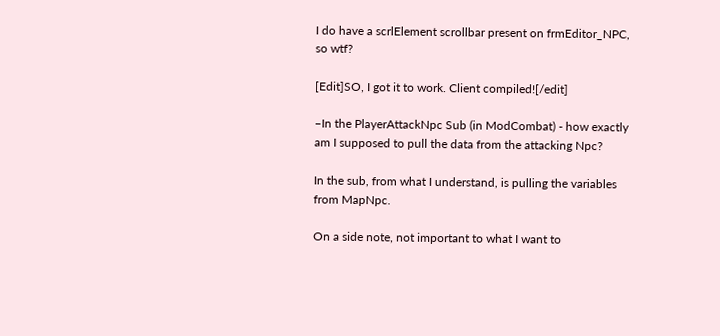I do have a scrlElement scrollbar present on frmEditor_NPC, so wtf?

[Edit]SO, I got it to work. Client compiled![/edit]

–In the PlayerAttackNpc Sub (in ModCombat) - how exactly am I supposed to pull the data from the attacking Npc?

In the sub, from what I understand, is pulling the variables from MapNpc.

On a side note, not important to what I want to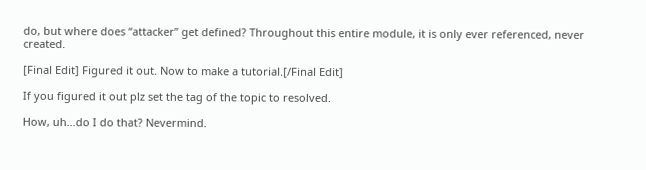do, but where does “attacker” get defined? Throughout this entire module, it is only ever referenced, never created.

[Final Edit] Figured it out. Now to make a tutorial.[/Final Edit]

If you figured it out plz set the tag of the topic to resolved.

How, uh…do I do that? Nevermind.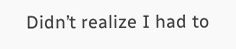Didn’t realize I had to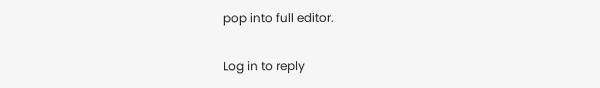pop into full editor.

Log in to reply